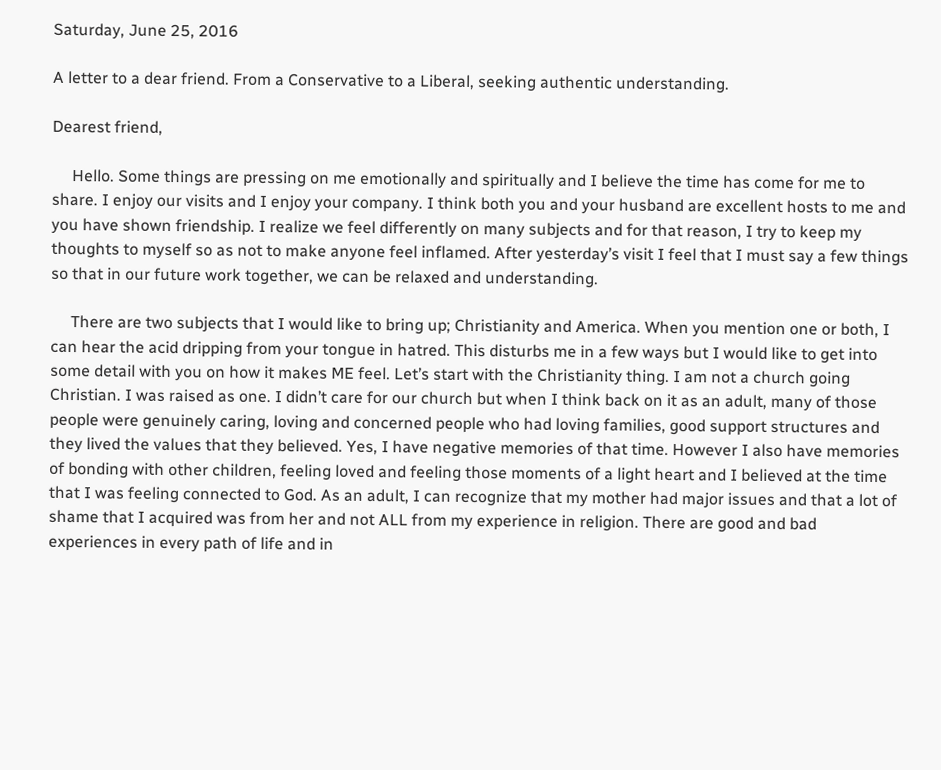Saturday, June 25, 2016

A letter to a dear friend. From a Conservative to a Liberal, seeking authentic understanding.

Dearest friend,

     Hello. Some things are pressing on me emotionally and spiritually and I believe the time has come for me to share. I enjoy our visits and I enjoy your company. I think both you and your husband are excellent hosts to me and you have shown friendship. I realize we feel differently on many subjects and for that reason, I try to keep my thoughts to myself so as not to make anyone feel inflamed. After yesterday’s visit I feel that I must say a few things so that in our future work together, we can be relaxed and understanding.

     There are two subjects that I would like to bring up; Christianity and America. When you mention one or both, I can hear the acid dripping from your tongue in hatred. This disturbs me in a few ways but I would like to get into some detail with you on how it makes ME feel. Let’s start with the Christianity thing. I am not a church going Christian. I was raised as one. I didn’t care for our church but when I think back on it as an adult, many of those people were genuinely caring, loving and concerned people who had loving families, good support structures and they lived the values that they believed. Yes, I have negative memories of that time. However I also have memories of bonding with other children, feeling loved and feeling those moments of a light heart and I believed at the time that I was feeling connected to God. As an adult, I can recognize that my mother had major issues and that a lot of shame that I acquired was from her and not ALL from my experience in religion. There are good and bad experiences in every path of life and in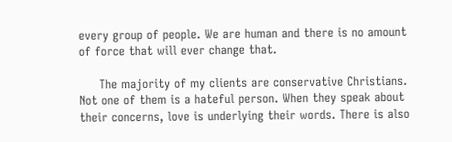every group of people. We are human and there is no amount of force that will ever change that.

     The majority of my clients are conservative Christians. Not one of them is a hateful person. When they speak about their concerns, love is underlying their words. There is also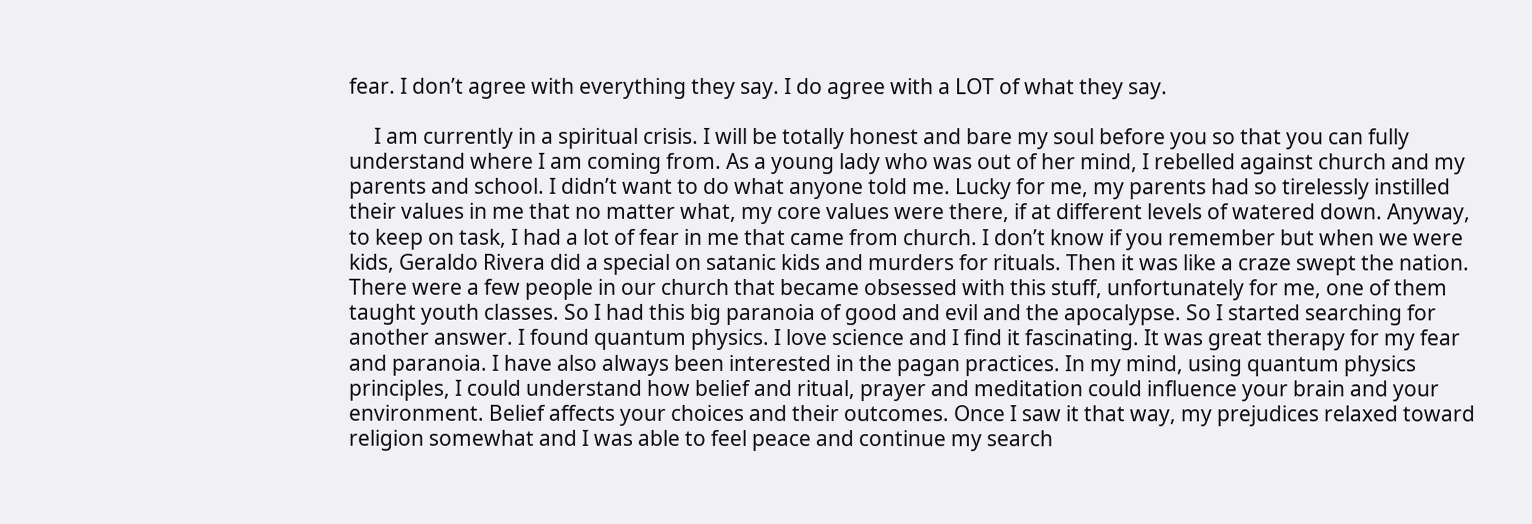fear. I don’t agree with everything they say. I do agree with a LOT of what they say.

     I am currently in a spiritual crisis. I will be totally honest and bare my soul before you so that you can fully understand where I am coming from. As a young lady who was out of her mind, I rebelled against church and my parents and school. I didn’t want to do what anyone told me. Lucky for me, my parents had so tirelessly instilled their values in me that no matter what, my core values were there, if at different levels of watered down. Anyway, to keep on task, I had a lot of fear in me that came from church. I don’t know if you remember but when we were kids, Geraldo Rivera did a special on satanic kids and murders for rituals. Then it was like a craze swept the nation. There were a few people in our church that became obsessed with this stuff, unfortunately for me, one of them taught youth classes. So I had this big paranoia of good and evil and the apocalypse. So I started searching for another answer. I found quantum physics. I love science and I find it fascinating. It was great therapy for my fear and paranoia. I have also always been interested in the pagan practices. In my mind, using quantum physics principles, I could understand how belief and ritual, prayer and meditation could influence your brain and your environment. Belief affects your choices and their outcomes. Once I saw it that way, my prejudices relaxed toward religion somewhat and I was able to feel peace and continue my search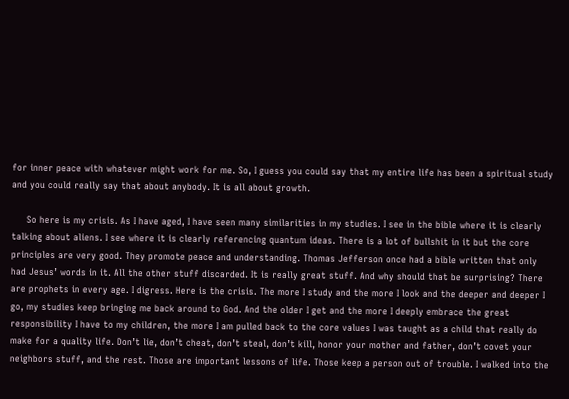for inner peace with whatever might work for me. So, I guess you could say that my entire life has been a spiritual study and you could really say that about anybody. It is all about growth.

     So here is my crisis. As I have aged, I have seen many similarities in my studies. I see in the bible where it is clearly talking about aliens. I see where it is clearly referencing quantum ideas. There is a lot of bullshit in it but the core principles are very good. They promote peace and understanding. Thomas Jefferson once had a bible written that only had Jesus’ words in it. All the other stuff discarded. It is really great stuff. And why should that be surprising? There are prophets in every age. I digress. Here is the crisis. The more I study and the more I look and the deeper and deeper I go, my studies keep bringing me back around to God. And the older I get and the more I deeply embrace the great responsibility I have to my children, the more I am pulled back to the core values I was taught as a child that really do make for a quality life. Don’t lie, don’t cheat, don’t steal, don’t kill, honor your mother and father, don’t covet your neighbors stuff, and the rest. Those are important lessons of life. Those keep a person out of trouble. I walked into the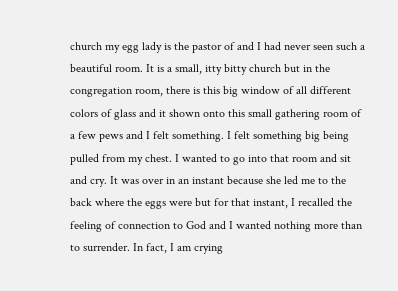church my egg lady is the pastor of and I had never seen such a beautiful room. It is a small, itty bitty church but in the congregation room, there is this big window of all different colors of glass and it shown onto this small gathering room of a few pews and I felt something. I felt something big being pulled from my chest. I wanted to go into that room and sit and cry. It was over in an instant because she led me to the back where the eggs were but for that instant, I recalled the feeling of connection to God and I wanted nothing more than to surrender. In fact, I am crying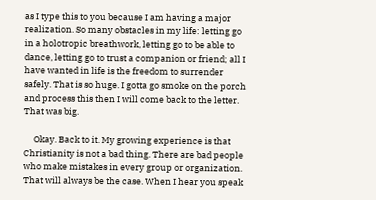as I type this to you because I am having a major realization. So many obstacles in my life: letting go in a holotropic breathwork, letting go to be able to dance, letting go to trust a companion or friend; all I have wanted in life is the freedom to surrender safely. That is so huge. I gotta go smoke on the porch and process this then I will come back to the letter. That was big.

     Okay. Back to it. My growing experience is that Christianity is not a bad thing. There are bad people who make mistakes in every group or organization. That will always be the case. When I hear you speak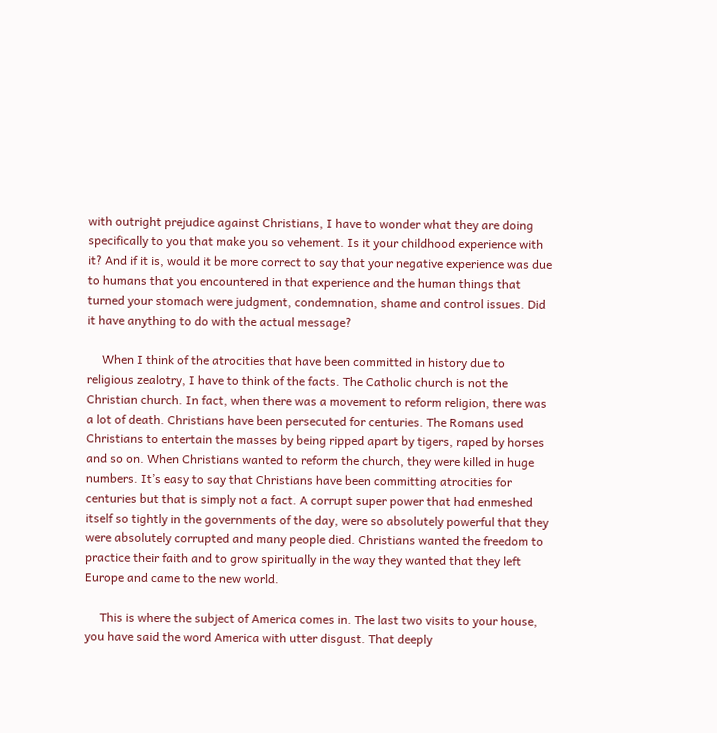with outright prejudice against Christians, I have to wonder what they are doing specifically to you that make you so vehement. Is it your childhood experience with it? And if it is, would it be more correct to say that your negative experience was due to humans that you encountered in that experience and the human things that turned your stomach were judgment, condemnation, shame and control issues. Did it have anything to do with the actual message?

     When I think of the atrocities that have been committed in history due to religious zealotry, I have to think of the facts. The Catholic church is not the Christian church. In fact, when there was a movement to reform religion, there was a lot of death. Christians have been persecuted for centuries. The Romans used Christians to entertain the masses by being ripped apart by tigers, raped by horses and so on. When Christians wanted to reform the church, they were killed in huge numbers. It’s easy to say that Christians have been committing atrocities for centuries but that is simply not a fact. A corrupt super power that had enmeshed itself so tightly in the governments of the day, were so absolutely powerful that they were absolutely corrupted and many people died. Christians wanted the freedom to practice their faith and to grow spiritually in the way they wanted that they left Europe and came to the new world.

     This is where the subject of America comes in. The last two visits to your house, you have said the word America with utter disgust. That deeply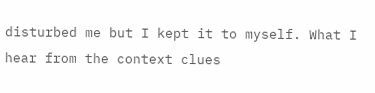disturbed me but I kept it to myself. What I hear from the context clues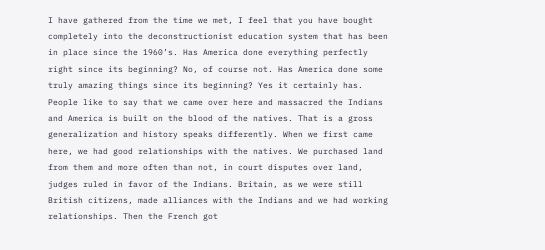I have gathered from the time we met, I feel that you have bought completely into the deconstructionist education system that has been in place since the 1960’s. Has America done everything perfectly right since its beginning? No, of course not. Has America done some truly amazing things since its beginning? Yes it certainly has. People like to say that we came over here and massacred the Indians and America is built on the blood of the natives. That is a gross generalization and history speaks differently. When we first came here, we had good relationships with the natives. We purchased land from them and more often than not, in court disputes over land, judges ruled in favor of the Indians. Britain, as we were still British citizens, made alliances with the Indians and we had working relationships. Then the French got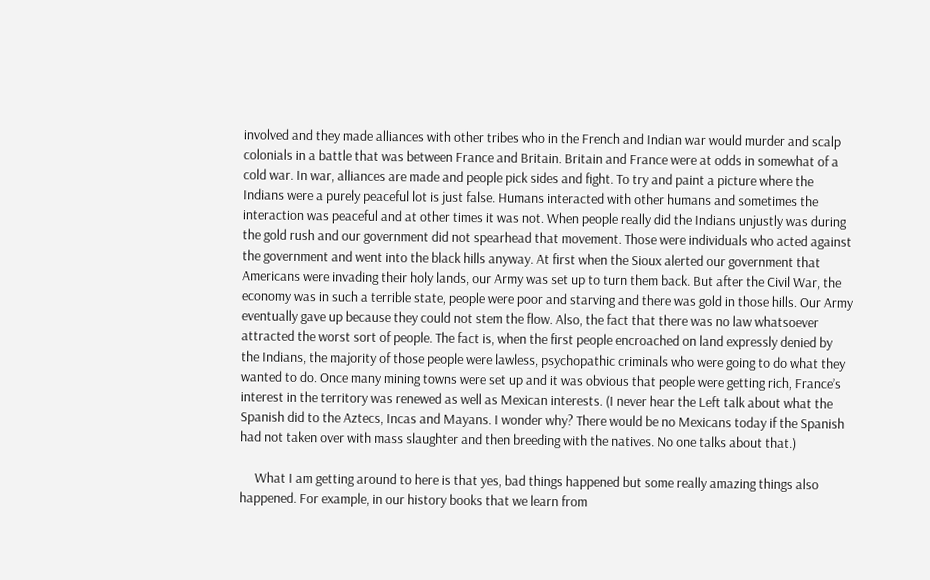involved and they made alliances with other tribes who in the French and Indian war would murder and scalp colonials in a battle that was between France and Britain. Britain and France were at odds in somewhat of a cold war. In war, alliances are made and people pick sides and fight. To try and paint a picture where the Indians were a purely peaceful lot is just false. Humans interacted with other humans and sometimes the interaction was peaceful and at other times it was not. When people really did the Indians unjustly was during the gold rush and our government did not spearhead that movement. Those were individuals who acted against the government and went into the black hills anyway. At first when the Sioux alerted our government that Americans were invading their holy lands, our Army was set up to turn them back. But after the Civil War, the economy was in such a terrible state, people were poor and starving and there was gold in those hills. Our Army eventually gave up because they could not stem the flow. Also, the fact that there was no law whatsoever attracted the worst sort of people. The fact is, when the first people encroached on land expressly denied by the Indians, the majority of those people were lawless, psychopathic criminals who were going to do what they wanted to do. Once many mining towns were set up and it was obvious that people were getting rich, France’s interest in the territory was renewed as well as Mexican interests. (I never hear the Left talk about what the Spanish did to the Aztecs, Incas and Mayans. I wonder why? There would be no Mexicans today if the Spanish had not taken over with mass slaughter and then breeding with the natives. No one talks about that.)

     What I am getting around to here is that yes, bad things happened but some really amazing things also happened. For example, in our history books that we learn from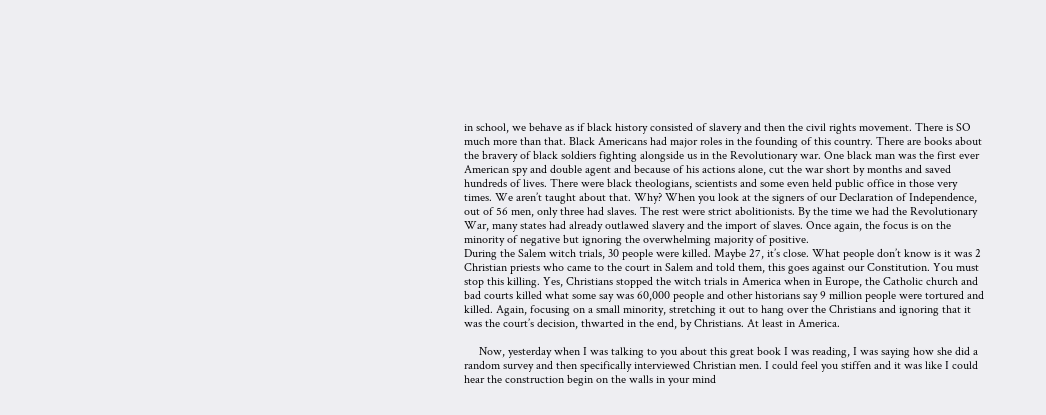in school, we behave as if black history consisted of slavery and then the civil rights movement. There is SO much more than that. Black Americans had major roles in the founding of this country. There are books about the bravery of black soldiers fighting alongside us in the Revolutionary war. One black man was the first ever American spy and double agent and because of his actions alone, cut the war short by months and saved hundreds of lives. There were black theologians, scientists and some even held public office in those very times. We aren’t taught about that. Why? When you look at the signers of our Declaration of Independence, out of 56 men, only three had slaves. The rest were strict abolitionists. By the time we had the Revolutionary War, many states had already outlawed slavery and the import of slaves. Once again, the focus is on the minority of negative but ignoring the overwhelming majority of positive.
During the Salem witch trials, 30 people were killed. Maybe 27, it’s close. What people don’t know is it was 2 Christian priests who came to the court in Salem and told them, this goes against our Constitution. You must stop this killing. Yes, Christians stopped the witch trials in America when in Europe, the Catholic church and bad courts killed what some say was 60,000 people and other historians say 9 million people were tortured and killed. Again, focusing on a small minority, stretching it out to hang over the Christians and ignoring that it was the court’s decision, thwarted in the end, by Christians. At least in America.

     Now, yesterday when I was talking to you about this great book I was reading, I was saying how she did a random survey and then specifically interviewed Christian men. I could feel you stiffen and it was like I could hear the construction begin on the walls in your mind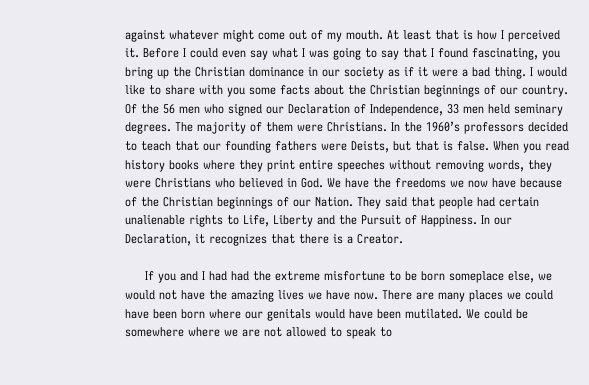against whatever might come out of my mouth. At least that is how I perceived it. Before I could even say what I was going to say that I found fascinating, you bring up the Christian dominance in our society as if it were a bad thing. I would like to share with you some facts about the Christian beginnings of our country. Of the 56 men who signed our Declaration of Independence, 33 men held seminary degrees. The majority of them were Christians. In the 1960’s professors decided to teach that our founding fathers were Deists, but that is false. When you read history books where they print entire speeches without removing words, they were Christians who believed in God. We have the freedoms we now have because of the Christian beginnings of our Nation. They said that people had certain unalienable rights to Life, Liberty and the Pursuit of Happiness. In our Declaration, it recognizes that there is a Creator.

     If you and I had had the extreme misfortune to be born someplace else, we would not have the amazing lives we have now. There are many places we could have been born where our genitals would have been mutilated. We could be somewhere where we are not allowed to speak to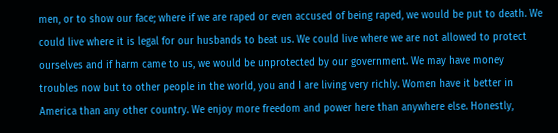men, or to show our face; where if we are raped or even accused of being raped, we would be put to death. We could live where it is legal for our husbands to beat us. We could live where we are not allowed to protect ourselves and if harm came to us, we would be unprotected by our government. We may have money troubles now but to other people in the world, you and I are living very richly. Women have it better in America than any other country. We enjoy more freedom and power here than anywhere else. Honestly,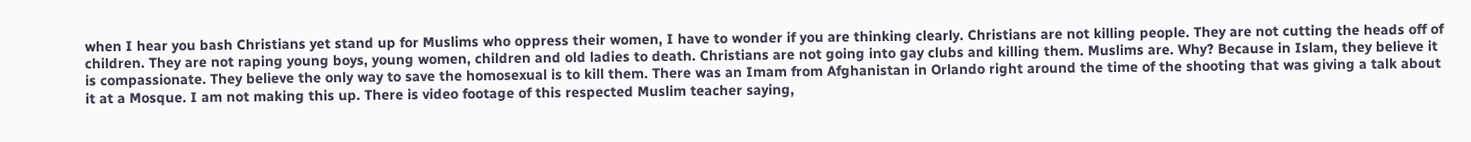when I hear you bash Christians yet stand up for Muslims who oppress their women, I have to wonder if you are thinking clearly. Christians are not killing people. They are not cutting the heads off of children. They are not raping young boys, young women, children and old ladies to death. Christians are not going into gay clubs and killing them. Muslims are. Why? Because in Islam, they believe it is compassionate. They believe the only way to save the homosexual is to kill them. There was an Imam from Afghanistan in Orlando right around the time of the shooting that was giving a talk about it at a Mosque. I am not making this up. There is video footage of this respected Muslim teacher saying,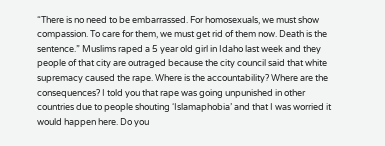“There is no need to be embarrassed. For homosexuals, we must show compassion. To care for them, we must get rid of them now. Death is the sentence.” Muslims raped a 5 year old girl in Idaho last week and they people of that city are outraged because the city council said that white supremacy caused the rape. Where is the accountability? Where are the consequences? I told you that rape was going unpunished in other countries due to people shouting ‘Islamaphobia’ and that I was worried it would happen here. Do you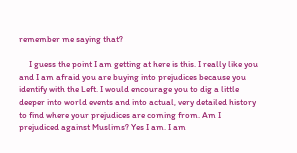remember me saying that?

     I guess the point I am getting at here is this. I really like you and I am afraid you are buying into prejudices because you identify with the Left. I would encourage you to dig a little deeper into world events and into actual, very detailed history to find where your prejudices are coming from. Am I prejudiced against Muslims? Yes I am. I am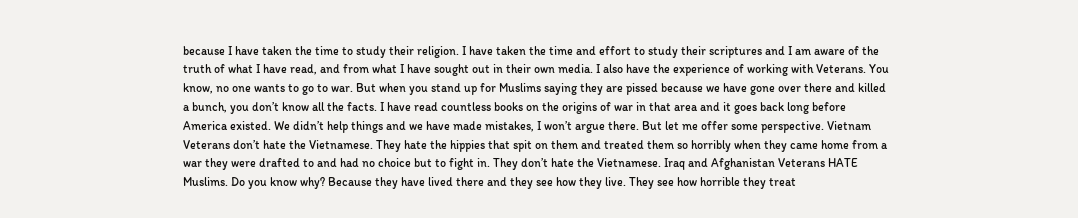because I have taken the time to study their religion. I have taken the time and effort to study their scriptures and I am aware of the truth of what I have read, and from what I have sought out in their own media. I also have the experience of working with Veterans. You know, no one wants to go to war. But when you stand up for Muslims saying they are pissed because we have gone over there and killed a bunch, you don’t know all the facts. I have read countless books on the origins of war in that area and it goes back long before America existed. We didn’t help things and we have made mistakes, I won’t argue there. But let me offer some perspective. Vietnam Veterans don’t hate the Vietnamese. They hate the hippies that spit on them and treated them so horribly when they came home from a war they were drafted to and had no choice but to fight in. They don’t hate the Vietnamese. Iraq and Afghanistan Veterans HATE Muslims. Do you know why? Because they have lived there and they see how they live. They see how horrible they treat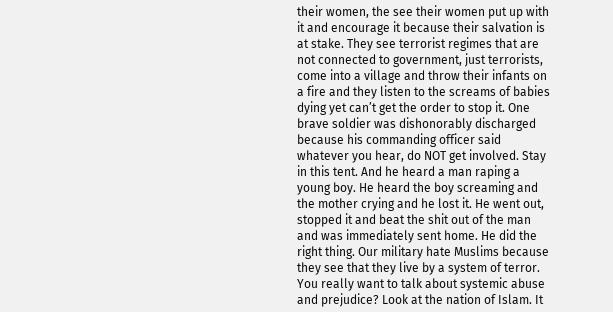their women, the see their women put up with it and encourage it because their salvation is at stake. They see terrorist regimes that are not connected to government, just terrorists, come into a village and throw their infants on a fire and they listen to the screams of babies dying yet can’t get the order to stop it. One brave soldier was dishonorably discharged because his commanding officer said whatever you hear, do NOT get involved. Stay in this tent. And he heard a man raping a young boy. He heard the boy screaming and the mother crying and he lost it. He went out, stopped it and beat the shit out of the man and was immediately sent home. He did the right thing. Our military hate Muslims because they see that they live by a system of terror. You really want to talk about systemic abuse and prejudice? Look at the nation of Islam. It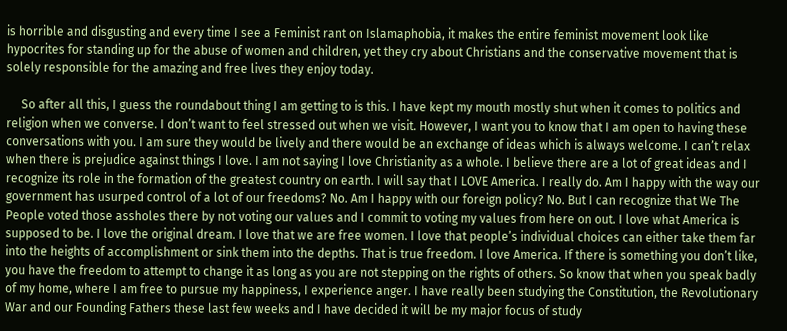is horrible and disgusting and every time I see a Feminist rant on Islamaphobia, it makes the entire feminist movement look like hypocrites for standing up for the abuse of women and children, yet they cry about Christians and the conservative movement that is solely responsible for the amazing and free lives they enjoy today.

     So after all this, I guess the roundabout thing I am getting to is this. I have kept my mouth mostly shut when it comes to politics and religion when we converse. I don’t want to feel stressed out when we visit. However, I want you to know that I am open to having these conversations with you. I am sure they would be lively and there would be an exchange of ideas which is always welcome. I can’t relax when there is prejudice against things I love. I am not saying I love Christianity as a whole. I believe there are a lot of great ideas and I recognize its role in the formation of the greatest country on earth. I will say that I LOVE America. I really do. Am I happy with the way our government has usurped control of a lot of our freedoms? No. Am I happy with our foreign policy? No. But I can recognize that We The People voted those assholes there by not voting our values and I commit to voting my values from here on out. I love what America is supposed to be. I love the original dream. I love that we are free women. I love that people’s individual choices can either take them far into the heights of accomplishment or sink them into the depths. That is true freedom. I love America. If there is something you don’t like, you have the freedom to attempt to change it as long as you are not stepping on the rights of others. So know that when you speak badly of my home, where I am free to pursue my happiness, I experience anger. I have really been studying the Constitution, the Revolutionary War and our Founding Fathers these last few weeks and I have decided it will be my major focus of study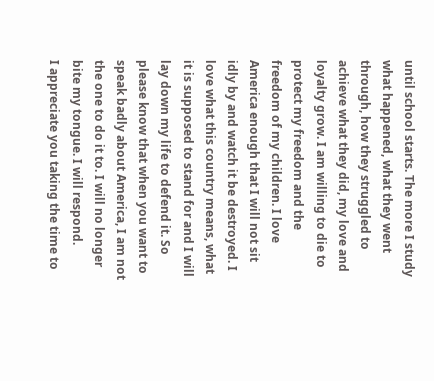until school starts. The more I study what happened, what they went through, how they struggled to achieve what they did, my love and loyalty grow. I am willing to die to protect my freedom and the freedom of my children. I love America enough that I will not sit idly by and watch it be destroyed. I love what this country means, what it is supposed to stand for and I will lay down my life to defend it. So please know that when you want to speak badly about America, I am not the one to do it to. I will no longer bite my tongue. I will respond.
I appreciate you taking the time to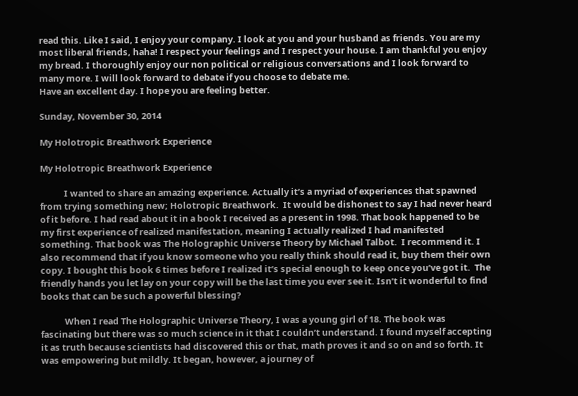read this. Like I said, I enjoy your company. I look at you and your husband as friends. You are my most liberal friends, haha! I respect your feelings and I respect your house. I am thankful you enjoy my bread. I thoroughly enjoy our non political or religious conversations and I look forward to many more. I will look forward to debate if you choose to debate me.
Have an excellent day. I hope you are feeling better.

Sunday, November 30, 2014

My Holotropic Breathwork Experience

My Holotropic Breathwork Experience

            I wanted to share an amazing experience. Actually it’s a myriad of experiences that spawned from trying something new; Holotropic Breathwork.  It would be dishonest to say I had never heard of it before. I had read about it in a book I received as a present in 1998. That book happened to be my first experience of realized manifestation, meaning I actually realized I had manifested something. That book was The Holographic Universe Theory by Michael Talbot.  I recommend it. I also recommend that if you know someone who you really think should read it, buy them their own copy. I bought this book 6 times before I realized it’s special enough to keep once you’ve got it.  The friendly hands you let lay on your copy will be the last time you ever see it. Isn’t it wonderful to find books that can be such a powerful blessing?

            When I read The Holographic Universe Theory, I was a young girl of 18. The book was fascinating but there was so much science in it that I couldn’t understand. I found myself accepting it as truth because scientists had discovered this or that, math proves it and so on and so forth. It was empowering but mildly. It began, however, a journey of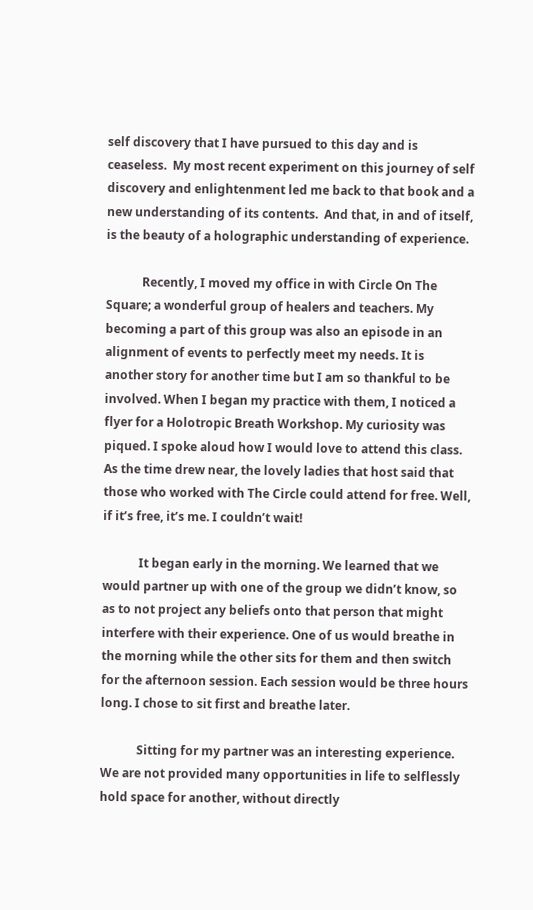self discovery that I have pursued to this day and is ceaseless.  My most recent experiment on this journey of self discovery and enlightenment led me back to that book and a new understanding of its contents.  And that, in and of itself, is the beauty of a holographic understanding of experience.

            Recently, I moved my office in with Circle On The Square; a wonderful group of healers and teachers. My becoming a part of this group was also an episode in an alignment of events to perfectly meet my needs. It is another story for another time but I am so thankful to be involved. When I began my practice with them, I noticed a flyer for a Holotropic Breath Workshop. My curiosity was piqued. I spoke aloud how I would love to attend this class. As the time drew near, the lovely ladies that host said that those who worked with The Circle could attend for free. Well, if it’s free, it’s me. I couldn’t wait!

            It began early in the morning. We learned that we would partner up with one of the group we didn’t know, so as to not project any beliefs onto that person that might interfere with their experience. One of us would breathe in the morning while the other sits for them and then switch for the afternoon session. Each session would be three hours long. I chose to sit first and breathe later.

            Sitting for my partner was an interesting experience. We are not provided many opportunities in life to selflessly hold space for another, without directly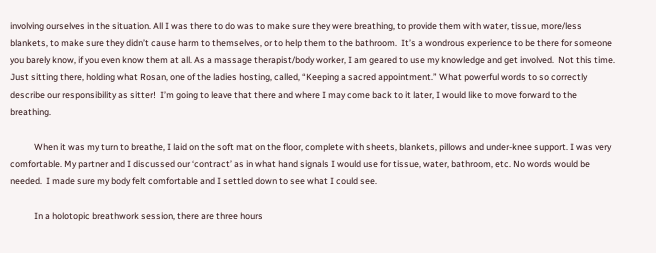involving ourselves in the situation. All I was there to do was to make sure they were breathing, to provide them with water, tissue, more/less blankets, to make sure they didn’t cause harm to themselves, or to help them to the bathroom.  It’s a wondrous experience to be there for someone you barely know, if you even know them at all. As a massage therapist/body worker, I am geared to use my knowledge and get involved.  Not this time. Just sitting there, holding what Rosan, one of the ladies hosting, called, “Keeping a sacred appointment.” What powerful words to so correctly describe our responsibility as sitter!  I’m going to leave that there and where I may come back to it later, I would like to move forward to the breathing.

            When it was my turn to breathe, I laid on the soft mat on the floor, complete with sheets, blankets, pillows and under-knee support. I was very comfortable. My partner and I discussed our ‘contract’ as in what hand signals I would use for tissue, water, bathroom, etc. No words would be needed.  I made sure my body felt comfortable and I settled down to see what I could see.

            In a holotopic breathwork session, there are three hours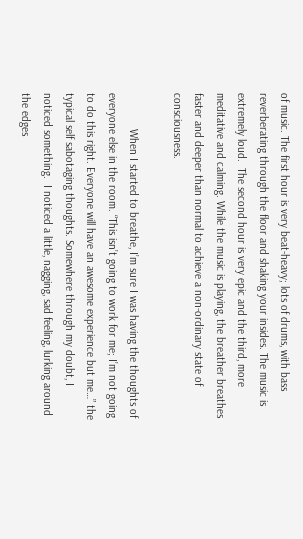of music. The first hour is very beat-heavy; lots of drums, with bass reverberating through the floor and shaking your insides. The music is extremely loud.  The second hour is very epic and the third, more meditative and calming. While the music is playing, the breather breathes faster and deeper than normal to achieve a non-ordinary state of consciousness.

            When I started to breathe, I’m sure I was having the thoughts of everyone else in the room. “This isn’t going to work for me; I’m not going to do this right. Everyone will have an awesome experience but me…” the typical self sabotaging thoughts. Somewhere through my doubt, I noticed something.  I noticed a little, nagging, sad feeling, lurking around the edges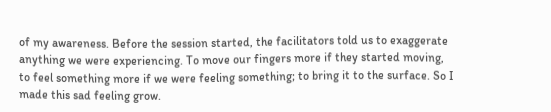of my awareness. Before the session started, the facilitators told us to exaggerate anything we were experiencing. To move our fingers more if they started moving, to feel something more if we were feeling something; to bring it to the surface. So I made this sad feeling grow.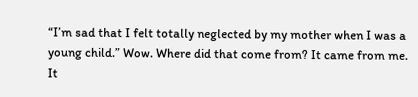“I’m sad that I felt totally neglected by my mother when I was a young child.” Wow. Where did that come from? It came from me. It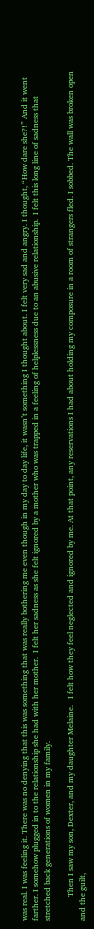was real. I was feeling it. There was no denying that this was something that was really bothering me even though in my day to day life, it wasn’t something I thought about. I felt very sad and angry. I thought, “How dare she?!” And it went farther. I somehow plugged in to the relationship she had with her mother.  I felt her sadness as she felt ignored by a mother who was trapped in a feeling of helplessness due to an abusive relationship.  I felt this long line of sadness that stretched back generations of women in my family.

            Then I saw my son, Dexter, and my daughter Melaine.   I felt how they feel neglected and ignored by me. At that point, any reservations I had about holding my composure in a room of strangers fled. I sobbed. The wall was broken open and the guilt,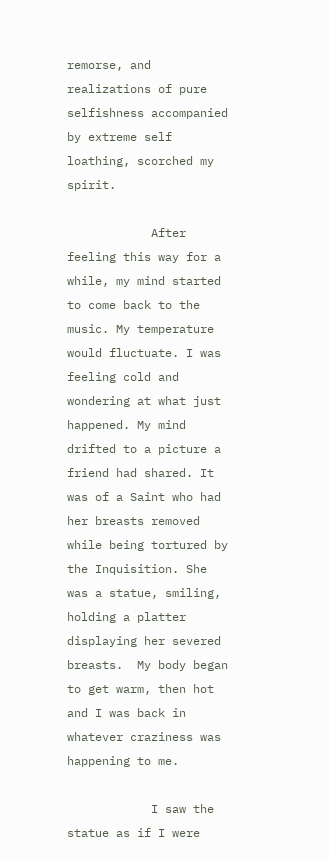remorse, and realizations of pure selfishness accompanied by extreme self loathing, scorched my spirit.

            After feeling this way for a while, my mind started to come back to the music. My temperature would fluctuate. I was feeling cold and wondering at what just happened. My mind drifted to a picture a friend had shared. It was of a Saint who had her breasts removed while being tortured by the Inquisition. She was a statue, smiling, holding a platter displaying her severed breasts.  My body began to get warm, then hot and I was back in whatever craziness was happening to me.

            I saw the statue as if I were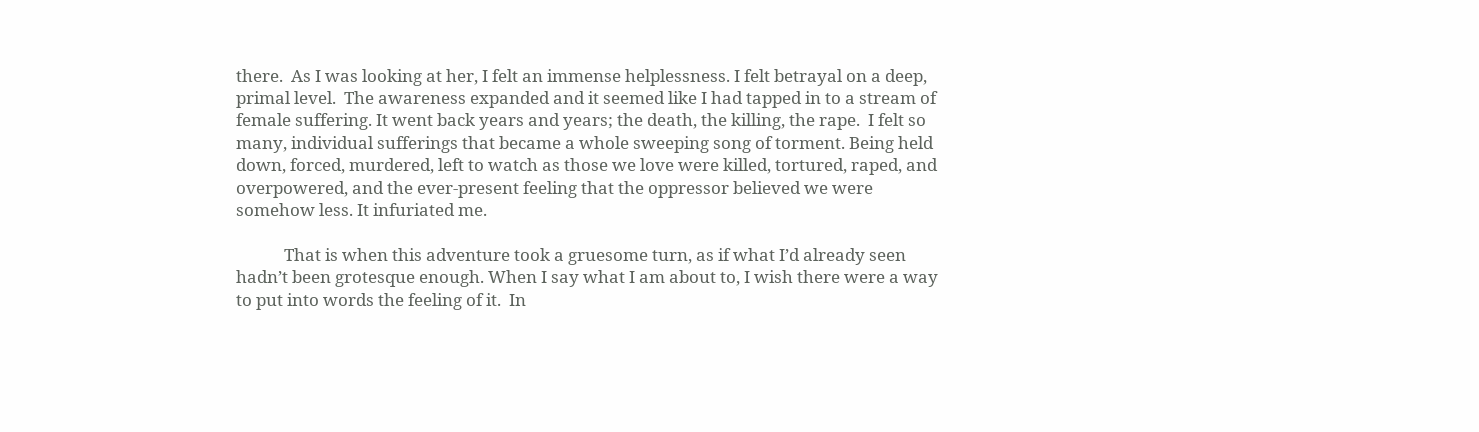there.  As I was looking at her, I felt an immense helplessness. I felt betrayal on a deep, primal level.  The awareness expanded and it seemed like I had tapped in to a stream of female suffering. It went back years and years; the death, the killing, the rape.  I felt so many, individual sufferings that became a whole sweeping song of torment. Being held down, forced, murdered, left to watch as those we love were killed, tortured, raped, and overpowered, and the ever-present feeling that the oppressor believed we were somehow less. It infuriated me.

            That is when this adventure took a gruesome turn, as if what I’d already seen hadn’t been grotesque enough. When I say what I am about to, I wish there were a way to put into words the feeling of it.  In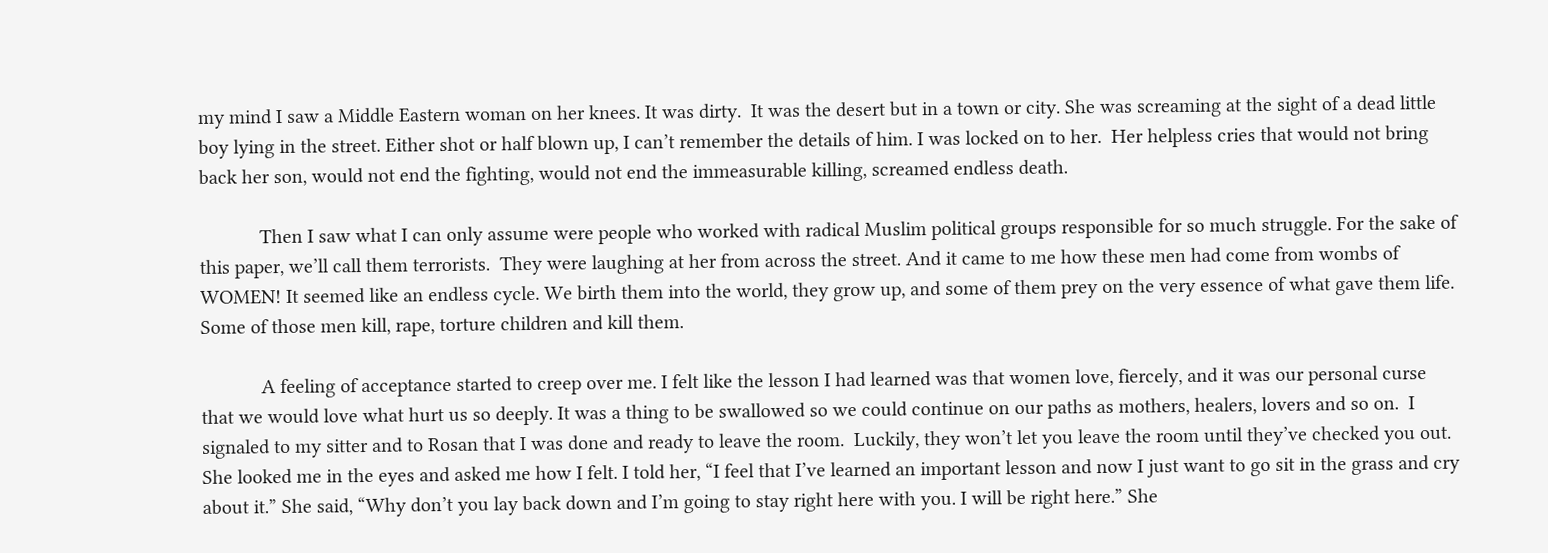my mind I saw a Middle Eastern woman on her knees. It was dirty.  It was the desert but in a town or city. She was screaming at the sight of a dead little boy lying in the street. Either shot or half blown up, I can’t remember the details of him. I was locked on to her.  Her helpless cries that would not bring back her son, would not end the fighting, would not end the immeasurable killing, screamed endless death.

            Then I saw what I can only assume were people who worked with radical Muslim political groups responsible for so much struggle. For the sake of this paper, we’ll call them terrorists.  They were laughing at her from across the street. And it came to me how these men had come from wombs of WOMEN! It seemed like an endless cycle. We birth them into the world, they grow up, and some of them prey on the very essence of what gave them life. Some of those men kill, rape, torture children and kill them.

            A feeling of acceptance started to creep over me. I felt like the lesson I had learned was that women love, fiercely, and it was our personal curse that we would love what hurt us so deeply. It was a thing to be swallowed so we could continue on our paths as mothers, healers, lovers and so on.  I signaled to my sitter and to Rosan that I was done and ready to leave the room.  Luckily, they won’t let you leave the room until they’ve checked you out. She looked me in the eyes and asked me how I felt. I told her, “I feel that I’ve learned an important lesson and now I just want to go sit in the grass and cry about it.” She said, “Why don’t you lay back down and I’m going to stay right here with you. I will be right here.” She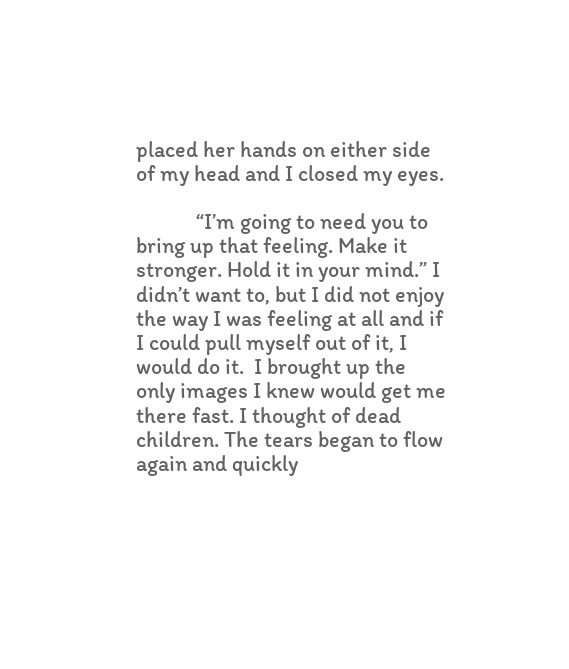placed her hands on either side of my head and I closed my eyes.

            “I’m going to need you to bring up that feeling. Make it stronger. Hold it in your mind.” I didn’t want to, but I did not enjoy the way I was feeling at all and if I could pull myself out of it, I would do it.  I brought up the only images I knew would get me there fast. I thought of dead children. The tears began to flow again and quickly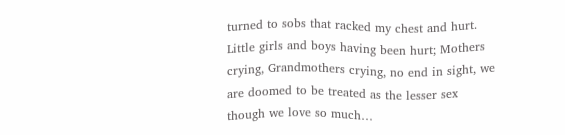turned to sobs that racked my chest and hurt. Little girls and boys having been hurt; Mothers crying, Grandmothers crying, no end in sight, we are doomed to be treated as the lesser sex though we love so much…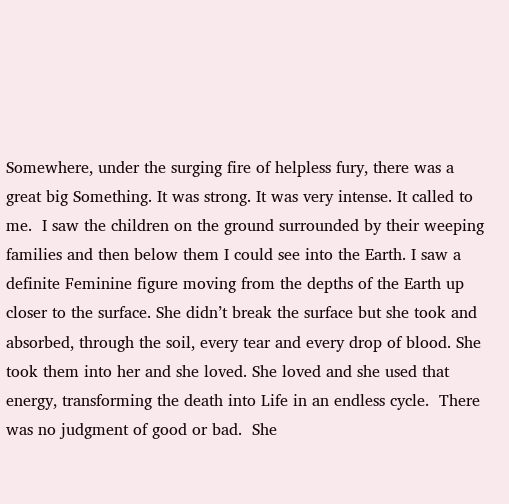Somewhere, under the surging fire of helpless fury, there was a great big Something. It was strong. It was very intense. It called to me.  I saw the children on the ground surrounded by their weeping families and then below them I could see into the Earth. I saw a definite Feminine figure moving from the depths of the Earth up closer to the surface. She didn’t break the surface but she took and absorbed, through the soil, every tear and every drop of blood. She took them into her and she loved. She loved and she used that energy, transforming the death into Life in an endless cycle.  There was no judgment of good or bad.  She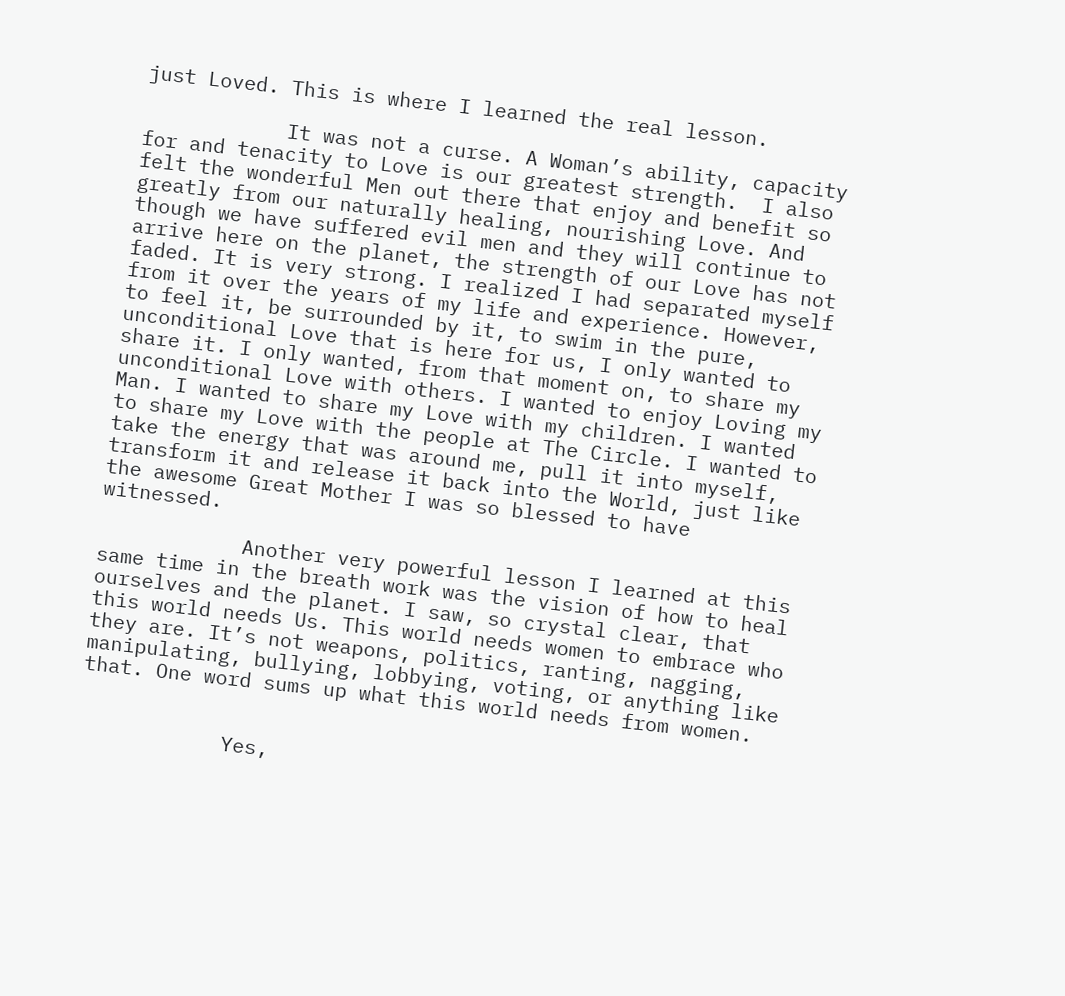just Loved. This is where I learned the real lesson.

            It was not a curse. A Woman’s ability, capacity for and tenacity to Love is our greatest strength.  I also felt the wonderful Men out there that enjoy and benefit so greatly from our naturally healing, nourishing Love. And though we have suffered evil men and they will continue to arrive here on the planet, the strength of our Love has not faded. It is very strong. I realized I had separated myself from it over the years of my life and experience. However, to feel it, be surrounded by it, to swim in the pure, unconditional Love that is here for us, I only wanted to share it. I only wanted, from that moment on, to share my unconditional Love with others. I wanted to enjoy Loving my Man. I wanted to share my Love with my children. I wanted to share my Love with the people at The Circle. I wanted to take the energy that was around me, pull it into myself, transform it and release it back into the World, just like the awesome Great Mother I was so blessed to have witnessed.

            Another very powerful lesson I learned at this same time in the breath work was the vision of how to heal ourselves and the planet. I saw, so crystal clear, that this world needs Us. This world needs women to embrace who they are. It’s not weapons, politics, ranting, nagging, manipulating, bullying, lobbying, voting, or anything like that. One word sums up what this world needs from women.


            Yes,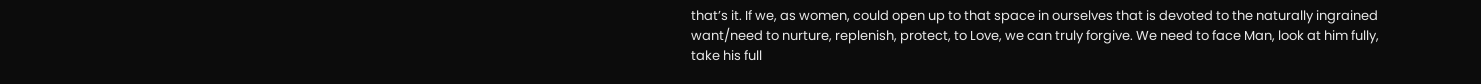that’s it. If we, as women, could open up to that space in ourselves that is devoted to the naturally ingrained want/need to nurture, replenish, protect, to Love, we can truly forgive. We need to face Man, look at him fully, take his full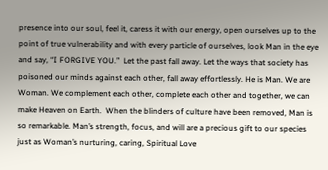presence into our soul, feel it, caress it with our energy, open ourselves up to the point of true vulnerability and with every particle of ourselves, look Man in the eye and say, “I FORGIVE YOU.”  Let the past fall away. Let the ways that society has poisoned our minds against each other, fall away effortlessly. He is Man. We are Woman. We complement each other, complete each other and together, we can make Heaven on Earth.  When the blinders of culture have been removed, Man is so remarkable. Man’s strength, focus, and will are a precious gift to our species just as Woman’s nurturing, caring, Spiritual Love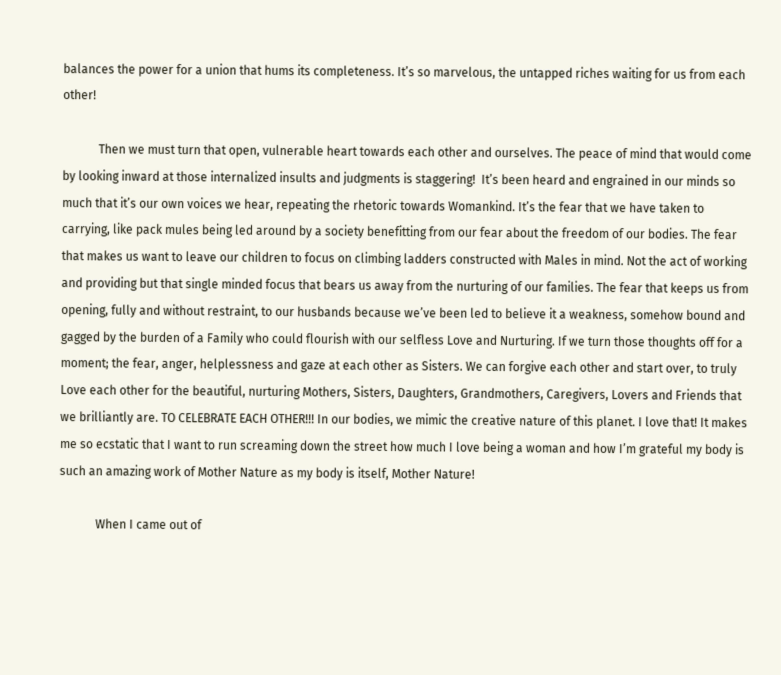balances the power for a union that hums its completeness. It’s so marvelous, the untapped riches waiting for us from each other!

            Then we must turn that open, vulnerable heart towards each other and ourselves. The peace of mind that would come by looking inward at those internalized insults and judgments is staggering!  It’s been heard and engrained in our minds so much that it’s our own voices we hear, repeating the rhetoric towards Womankind. It’s the fear that we have taken to carrying, like pack mules being led around by a society benefitting from our fear about the freedom of our bodies. The fear that makes us want to leave our children to focus on climbing ladders constructed with Males in mind. Not the act of working and providing but that single minded focus that bears us away from the nurturing of our families. The fear that keeps us from opening, fully and without restraint, to our husbands because we’ve been led to believe it a weakness, somehow bound and gagged by the burden of a Family who could flourish with our selfless Love and Nurturing. If we turn those thoughts off for a moment; the fear, anger, helplessness and gaze at each other as Sisters. We can forgive each other and start over, to truly Love each other for the beautiful, nurturing Mothers, Sisters, Daughters, Grandmothers, Caregivers, Lovers and Friends that we brilliantly are. TO CELEBRATE EACH OTHER!!! In our bodies, we mimic the creative nature of this planet. I love that! It makes me so ecstatic that I want to run screaming down the street how much I love being a woman and how I’m grateful my body is such an amazing work of Mother Nature as my body is itself, Mother Nature!

            When I came out of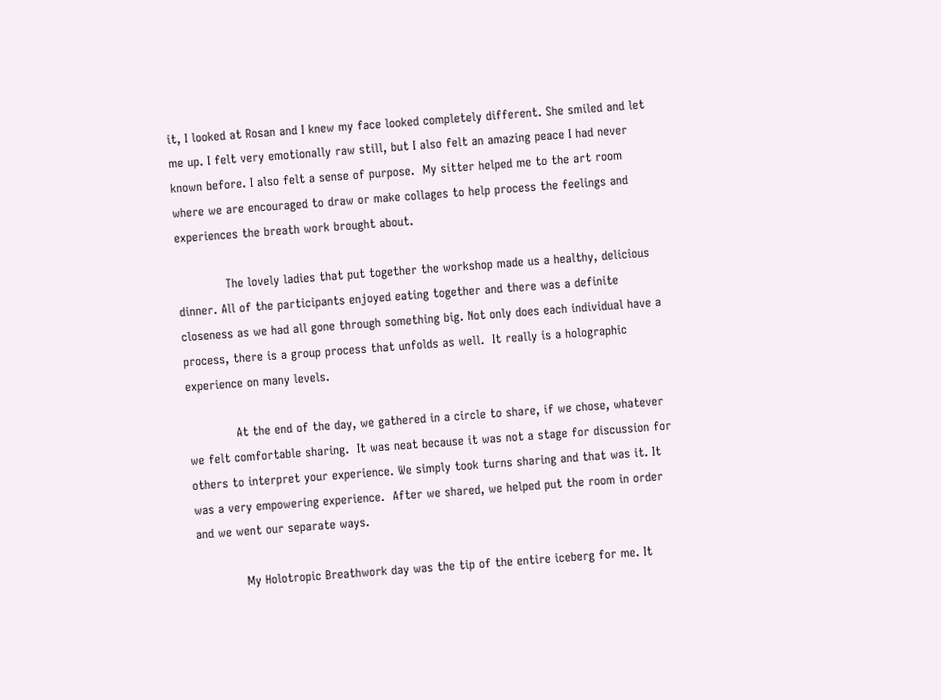it, I looked at Rosan and I knew my face looked completely different. She smiled and let me up. I felt very emotionally raw still, but I also felt an amazing peace I had never known before. I also felt a sense of purpose.  My sitter helped me to the art room where we are encouraged to draw or make collages to help process the feelings and experiences the breath work brought about.

            The lovely ladies that put together the workshop made us a healthy, delicious dinner. All of the participants enjoyed eating together and there was a definite closeness as we had all gone through something big. Not only does each individual have a process, there is a group process that unfolds as well.  It really is a holographic experience on many levels.

            At the end of the day, we gathered in a circle to share, if we chose, whatever we felt comfortable sharing.  It was neat because it was not a stage for discussion for others to interpret your experience. We simply took turns sharing and that was it. It was a very empowering experience.  After we shared, we helped put the room in order and we went our separate ways.

            My Holotropic Breathwork day was the tip of the entire iceberg for me. It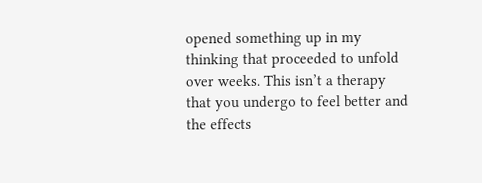opened something up in my thinking that proceeded to unfold over weeks. This isn’t a therapy that you undergo to feel better and the effects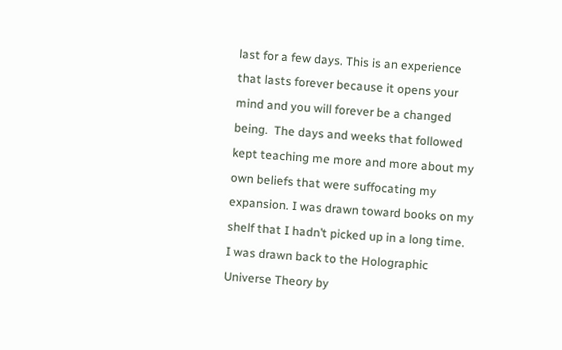last for a few days. This is an experience that lasts forever because it opens your mind and you will forever be a changed being.  The days and weeks that followed kept teaching me more and more about my own beliefs that were suffocating my expansion. I was drawn toward books on my shelf that I hadn’t picked up in a long time. I was drawn back to the Holographic Universe Theory by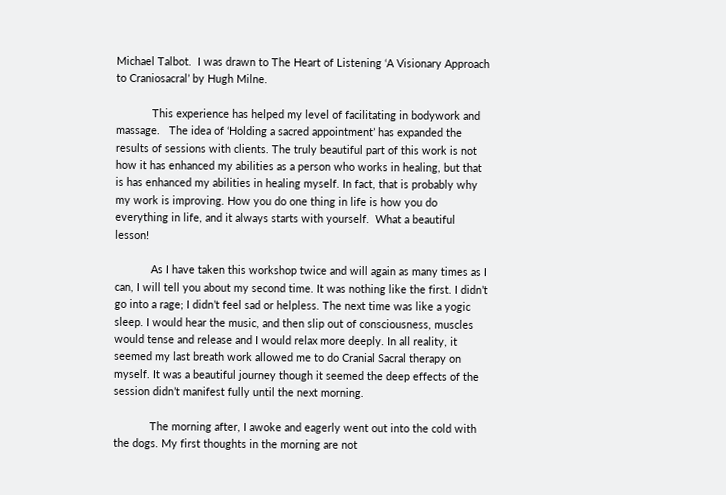Michael Talbot.  I was drawn to The Heart of Listening ‘A Visionary Approach to Craniosacral’ by Hugh Milne.

            This experience has helped my level of facilitating in bodywork and massage.   The idea of ‘Holding a sacred appointment’ has expanded the results of sessions with clients. The truly beautiful part of this work is not how it has enhanced my abilities as a person who works in healing, but that is has enhanced my abilities in healing myself. In fact, that is probably why my work is improving. How you do one thing in life is how you do everything in life, and it always starts with yourself.  What a beautiful lesson!

            As I have taken this workshop twice and will again as many times as I can, I will tell you about my second time. It was nothing like the first. I didn’t go into a rage; I didn’t feel sad or helpless. The next time was like a yogic sleep. I would hear the music, and then slip out of consciousness, muscles would tense and release and I would relax more deeply. In all reality, it seemed my last breath work allowed me to do Cranial Sacral therapy on myself. It was a beautiful journey though it seemed the deep effects of the session didn’t manifest fully until the next morning.

            The morning after, I awoke and eagerly went out into the cold with the dogs. My first thoughts in the morning are not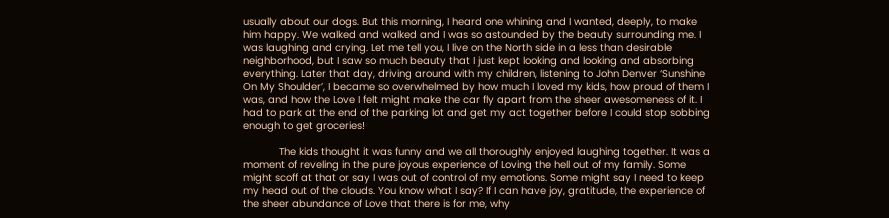usually about our dogs. But this morning, I heard one whining and I wanted, deeply, to make him happy. We walked and walked and I was so astounded by the beauty surrounding me. I was laughing and crying. Let me tell you, I live on the North side in a less than desirable neighborhood, but I saw so much beauty that I just kept looking and looking and absorbing everything. Later that day, driving around with my children, listening to John Denver ‘Sunshine On My Shoulder’, I became so overwhelmed by how much I loved my kids, how proud of them I was, and how the Love I felt might make the car fly apart from the sheer awesomeness of it. I had to park at the end of the parking lot and get my act together before I could stop sobbing enough to get groceries!

            The kids thought it was funny and we all thoroughly enjoyed laughing together. It was a moment of reveling in the pure joyous experience of Loving the hell out of my family. Some might scoff at that or say I was out of control of my emotions. Some might say I need to keep my head out of the clouds. You know what I say? If I can have joy, gratitude, the experience of the sheer abundance of Love that there is for me, why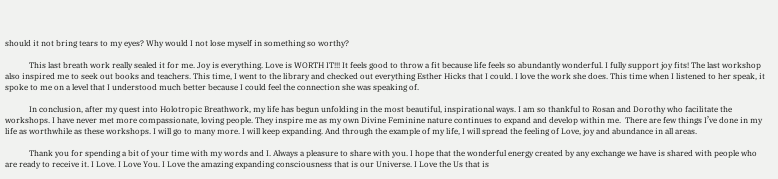should it not bring tears to my eyes? Why would I not lose myself in something so worthy?

            This last breath work really sealed it for me. Joy is everything. Love is WORTH IT!!! It feels good to throw a fit because life feels so abundantly wonderful. I fully support joy fits! The last workshop also inspired me to seek out books and teachers. This time, I went to the library and checked out everything Esther Hicks that I could. I love the work she does. This time when I listened to her speak, it spoke to me on a level that I understood much better because I could feel the connection she was speaking of.

            In conclusion, after my quest into Holotropic Breathwork, my life has begun unfolding in the most beautiful, inspirational ways. I am so thankful to Rosan and Dorothy who facilitate the workshops. I have never met more compassionate, loving people. They inspire me as my own Divine Feminine nature continues to expand and develop within me.  There are few things I’ve done in my life as worthwhile as these workshops. I will go to many more. I will keep expanding. And through the example of my life, I will spread the feeling of Love, joy and abundance in all areas.

            Thank you for spending a bit of your time with my words and I. Always a pleasure to share with you. I hope that the wonderful energy created by any exchange we have is shared with people who are ready to receive it. I Love. I Love You. I Love the amazing expanding consciousness that is our Universe. I Love the Us that is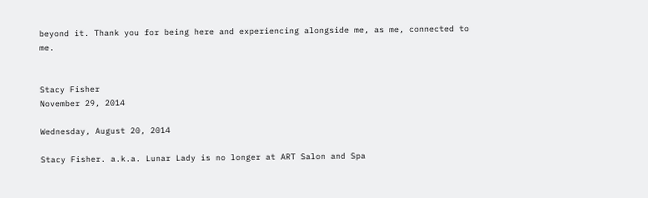beyond it. Thank you for being here and experiencing alongside me, as me, connected to me.


Stacy Fisher
November 29, 2014

Wednesday, August 20, 2014

Stacy Fisher. a.k.a. Lunar Lady is no longer at ART Salon and Spa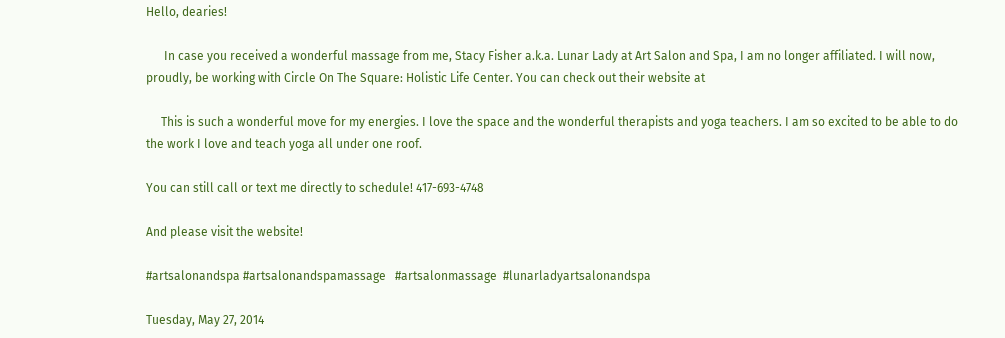Hello, dearies!

      In case you received a wonderful massage from me, Stacy Fisher a.k.a. Lunar Lady at Art Salon and Spa, I am no longer affiliated. I will now, proudly, be working with Circle On The Square: Holistic Life Center. You can check out their website at

     This is such a wonderful move for my energies. I love the space and the wonderful therapists and yoga teachers. I am so excited to be able to do the work I love and teach yoga all under one roof.

You can still call or text me directly to schedule! 417-693-4748

And please visit the website!

#artsalonandspa #artsalonandspamassage   #artsalonmassage  #lunarladyartsalonandspa

Tuesday, May 27, 2014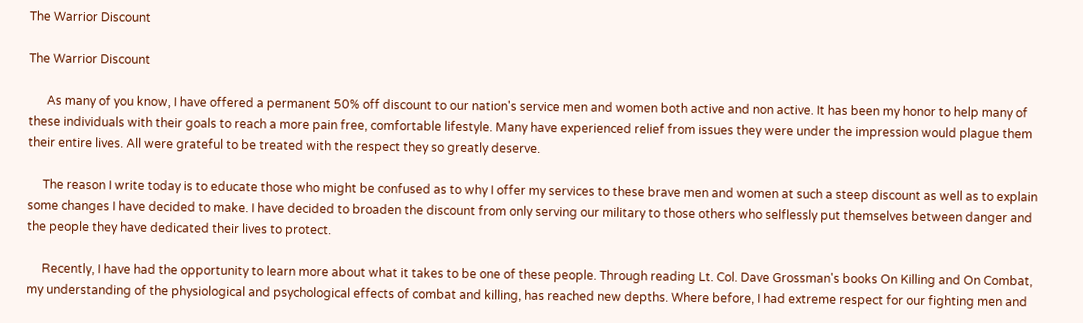The Warrior Discount

The Warrior Discount

      As many of you know, I have offered a permanent 50% off discount to our nation's service men and women both active and non active. It has been my honor to help many of these individuals with their goals to reach a more pain free, comfortable lifestyle. Many have experienced relief from issues they were under the impression would plague them their entire lives. All were grateful to be treated with the respect they so greatly deserve.

     The reason I write today is to educate those who might be confused as to why I offer my services to these brave men and women at such a steep discount as well as to explain some changes I have decided to make. I have decided to broaden the discount from only serving our military to those others who selflessly put themselves between danger and the people they have dedicated their lives to protect.

     Recently, I have had the opportunity to learn more about what it takes to be one of these people. Through reading Lt. Col. Dave Grossman's books On Killing and On Combat, my understanding of the physiological and psychological effects of combat and killing, has reached new depths. Where before, I had extreme respect for our fighting men and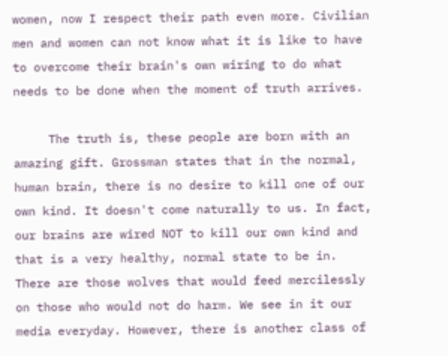women, now I respect their path even more. Civilian men and women can not know what it is like to have to overcome their brain's own wiring to do what needs to be done when the moment of truth arrives.

     The truth is, these people are born with an amazing gift. Grossman states that in the normal, human brain, there is no desire to kill one of our own kind. It doesn't come naturally to us. In fact, our brains are wired NOT to kill our own kind and that is a very healthy, normal state to be in. There are those wolves that would feed mercilessly on those who would not do harm. We see in it our media everyday. However, there is another class of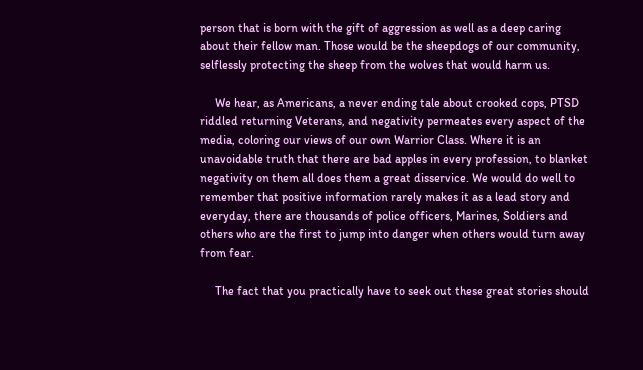person that is born with the gift of aggression as well as a deep caring about their fellow man. Those would be the sheepdogs of our community, selflessly protecting the sheep from the wolves that would harm us.

     We hear, as Americans, a never ending tale about crooked cops, PTSD riddled returning Veterans, and negativity permeates every aspect of the media, coloring our views of our own Warrior Class. Where it is an unavoidable truth that there are bad apples in every profession, to blanket negativity on them all does them a great disservice. We would do well to remember that positive information rarely makes it as a lead story and everyday, there are thousands of police officers, Marines, Soldiers and others who are the first to jump into danger when others would turn away from fear.

     The fact that you practically have to seek out these great stories should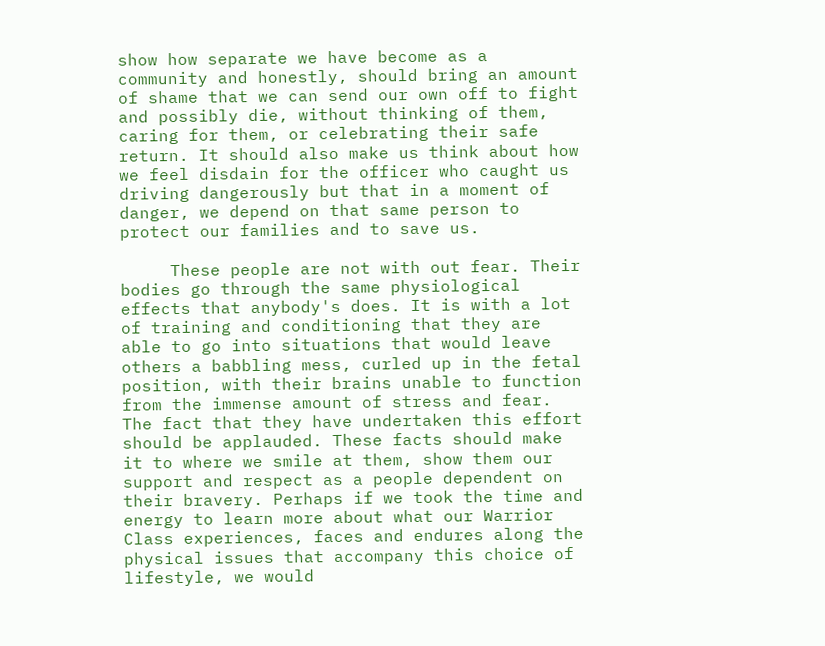show how separate we have become as a community and honestly, should bring an amount of shame that we can send our own off to fight and possibly die, without thinking of them, caring for them, or celebrating their safe return. It should also make us think about how we feel disdain for the officer who caught us driving dangerously but that in a moment of danger, we depend on that same person to protect our families and to save us.

     These people are not with out fear. Their bodies go through the same physiological effects that anybody's does. It is with a lot of training and conditioning that they are able to go into situations that would leave others a babbling mess, curled up in the fetal position, with their brains unable to function from the immense amount of stress and fear. The fact that they have undertaken this effort should be applauded. These facts should make it to where we smile at them, show them our support and respect as a people dependent on their bravery. Perhaps if we took the time and energy to learn more about what our Warrior Class experiences, faces and endures along the physical issues that accompany this choice of lifestyle, we would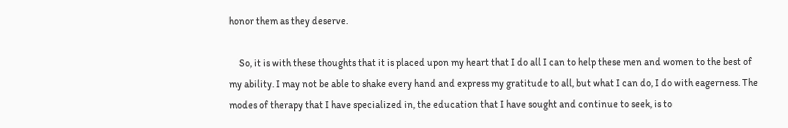honor them as they deserve.

     So, it is with these thoughts that it is placed upon my heart that I do all I can to help these men and women to the best of my ability. I may not be able to shake every hand and express my gratitude to all, but what I can do, I do with eagerness. The modes of therapy that I have specialized in, the education that I have sought and continue to seek, is to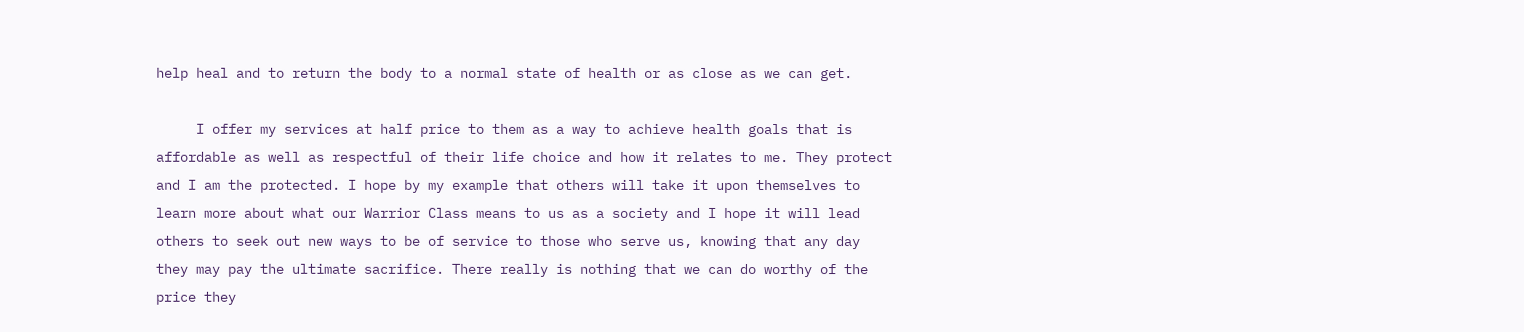help heal and to return the body to a normal state of health or as close as we can get.

     I offer my services at half price to them as a way to achieve health goals that is affordable as well as respectful of their life choice and how it relates to me. They protect and I am the protected. I hope by my example that others will take it upon themselves to learn more about what our Warrior Class means to us as a society and I hope it will lead others to seek out new ways to be of service to those who serve us, knowing that any day they may pay the ultimate sacrifice. There really is nothing that we can do worthy of the price they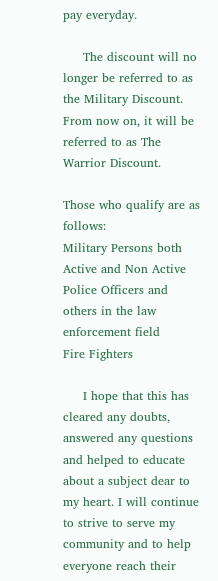pay everyday.

     The discount will no longer be referred to as the Military Discount. From now on, it will be referred to as The Warrior Discount.

Those who qualify are as follows:
Military Persons both Active and Non Active
Police Officers and others in the law enforcement field
Fire Fighters

     I hope that this has cleared any doubts, answered any questions and helped to educate about a subject dear to my heart. I will continue to strive to serve my community and to help everyone reach their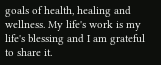goals of health, healing and wellness. My life's work is my life's blessing and I am grateful to share it.